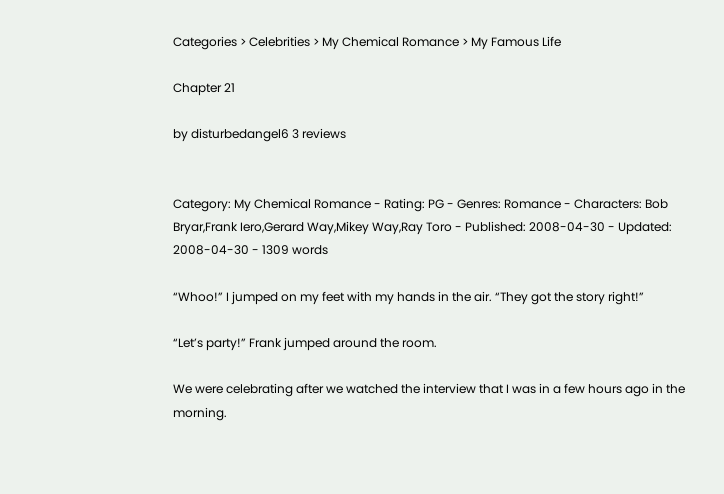Categories > Celebrities > My Chemical Romance > My Famous Life

Chapter 21

by disturbedangel6 3 reviews


Category: My Chemical Romance - Rating: PG - Genres: Romance - Characters: Bob Bryar,Frank Iero,Gerard Way,Mikey Way,Ray Toro - Published: 2008-04-30 - Updated: 2008-04-30 - 1309 words

“Whoo!” I jumped on my feet with my hands in the air. “They got the story right!”

“Let’s party!” Frank jumped around the room.

We were celebrating after we watched the interview that I was in a few hours ago in the morning.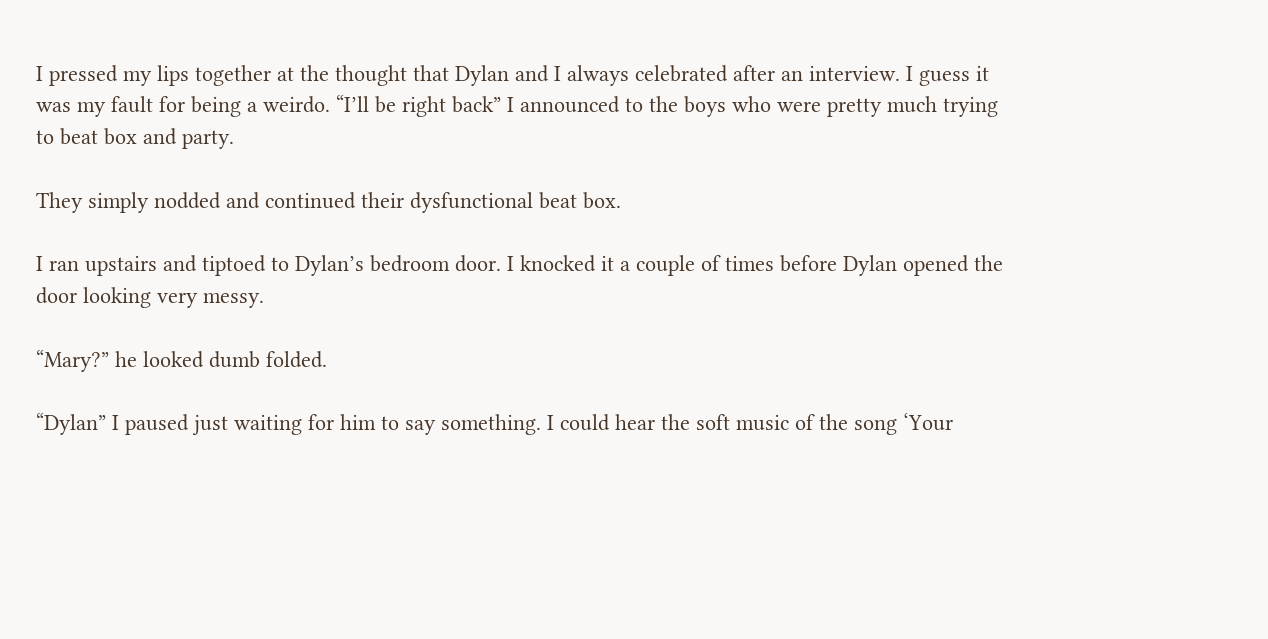I pressed my lips together at the thought that Dylan and I always celebrated after an interview. I guess it was my fault for being a weirdo. “I’ll be right back” I announced to the boys who were pretty much trying to beat box and party.

They simply nodded and continued their dysfunctional beat box.

I ran upstairs and tiptoed to Dylan’s bedroom door. I knocked it a couple of times before Dylan opened the door looking very messy.

“Mary?” he looked dumb folded.

“Dylan” I paused just waiting for him to say something. I could hear the soft music of the song ‘Your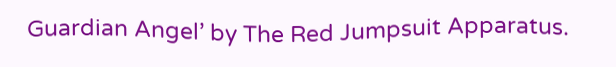Guardian Angel’ by The Red Jumpsuit Apparatus.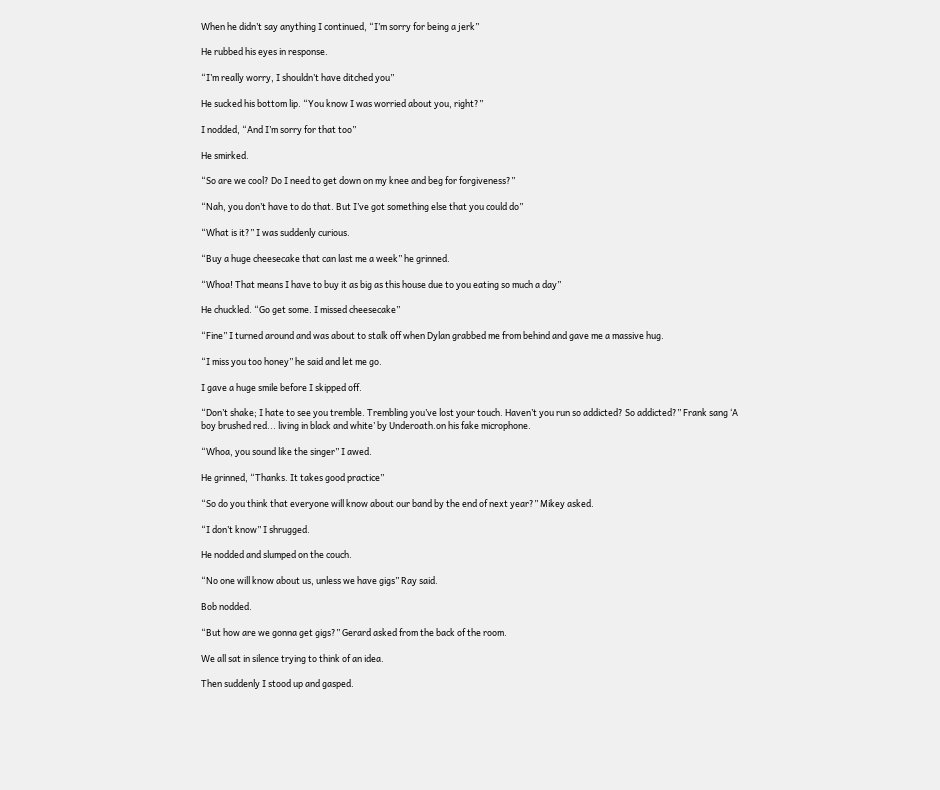When he didn’t say anything I continued, “I’m sorry for being a jerk”

He rubbed his eyes in response.

“I’m really worry, I shouldn’t have ditched you”

He sucked his bottom lip. “You know I was worried about you, right?”

I nodded, “And I’m sorry for that too”

He smirked.

“So are we cool? Do I need to get down on my knee and beg for forgiveness?”

“Nah, you don’t have to do that. But I’ve got something else that you could do”

“What is it?” I was suddenly curious.

“Buy a huge cheesecake that can last me a week” he grinned.

“Whoa! That means I have to buy it as big as this house due to you eating so much a day”

He chuckled. “Go get some. I missed cheesecake”

“Fine” I turned around and was about to stalk off when Dylan grabbed me from behind and gave me a massive hug.

“I miss you too honey” he said and let me go.

I gave a huge smile before I skipped off.

“Don’t shake; I hate to see you tremble. Trembling you’ve lost your touch. Haven’t you run so addicted? So addicted?” Frank sang ‘A boy brushed red... living in black and white’ by Underoath.on his fake microphone.

“Whoa, you sound like the singer” I awed.

He grinned, “Thanks. It takes good practice”

“So do you think that everyone will know about our band by the end of next year?” Mikey asked.

“I don’t know” I shrugged.

He nodded and slumped on the couch.

“No one will know about us, unless we have gigs” Ray said.

Bob nodded.

“But how are we gonna get gigs?” Gerard asked from the back of the room.

We all sat in silence trying to think of an idea.

Then suddenly I stood up and gasped.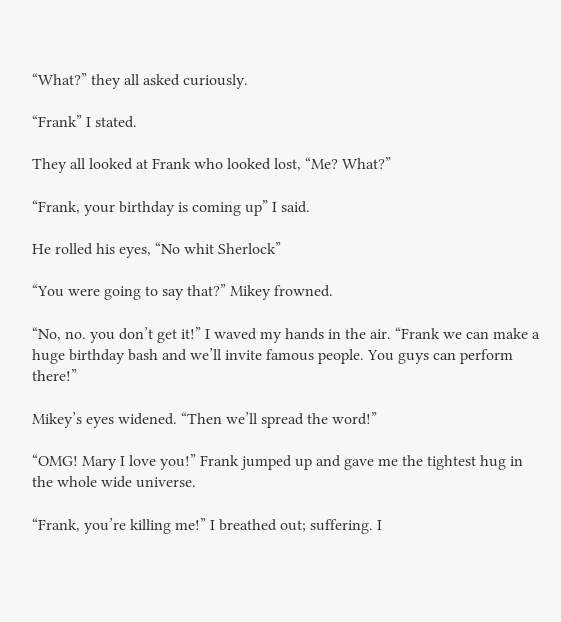“What?” they all asked curiously.

“Frank” I stated.

They all looked at Frank who looked lost, “Me? What?”

“Frank, your birthday is coming up” I said.

He rolled his eyes, “No whit Sherlock”

“You were going to say that?” Mikey frowned.

“No, no. you don’t get it!” I waved my hands in the air. “Frank we can make a huge birthday bash and we’ll invite famous people. You guys can perform there!”

Mikey’s eyes widened. “Then we’ll spread the word!”

“OMG! Mary I love you!” Frank jumped up and gave me the tightest hug in the whole wide universe.

“Frank, you’re killing me!” I breathed out; suffering. I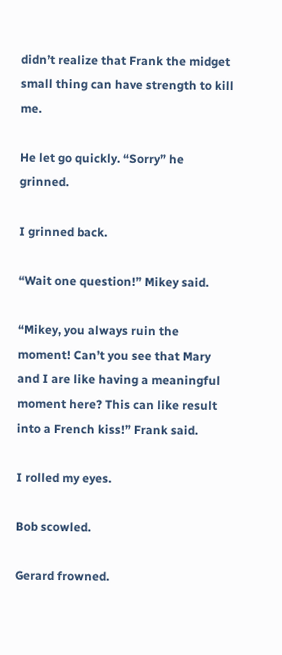didn’t realize that Frank the midget small thing can have strength to kill me.

He let go quickly. “Sorry” he grinned.

I grinned back.

“Wait one question!” Mikey said.

“Mikey, you always ruin the moment! Can’t you see that Mary and I are like having a meaningful
moment here? This can like result into a French kiss!” Frank said.

I rolled my eyes.

Bob scowled.

Gerard frowned.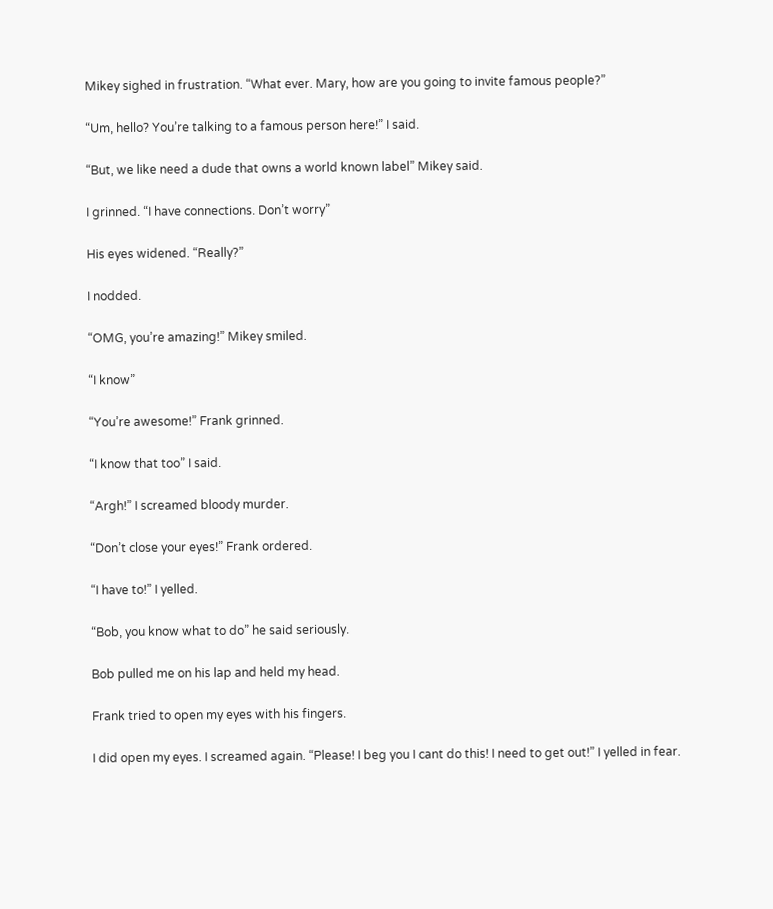Mikey sighed in frustration. “What ever. Mary, how are you going to invite famous people?”

“Um, hello? You’re talking to a famous person here!” I said.

“But, we like need a dude that owns a world known label” Mikey said.

I grinned. “I have connections. Don’t worry”

His eyes widened. “Really?”

I nodded.

“OMG, you’re amazing!” Mikey smiled.

“I know”

“You’re awesome!” Frank grinned.

“I know that too” I said.

“Argh!” I screamed bloody murder.

“Don’t close your eyes!” Frank ordered.

“I have to!” I yelled.

“Bob, you know what to do” he said seriously.

Bob pulled me on his lap and held my head.

Frank tried to open my eyes with his fingers.

I did open my eyes. I screamed again. “Please! I beg you I cant do this! I need to get out!” I yelled in fear.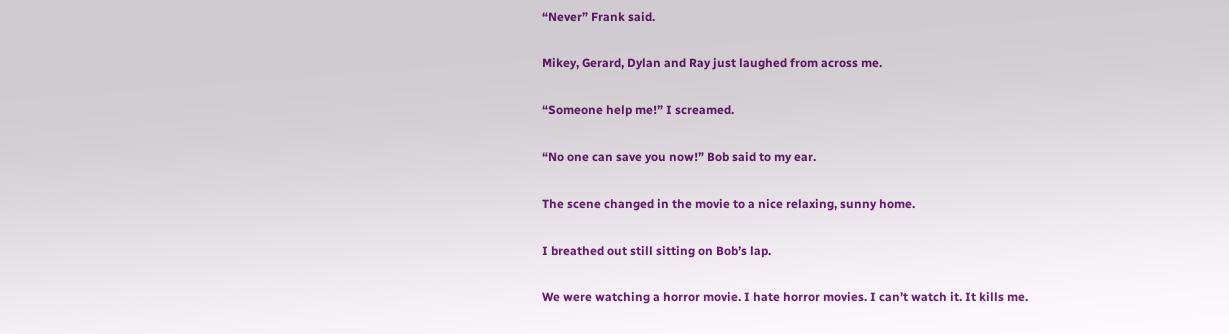“Never” Frank said.

Mikey, Gerard, Dylan and Ray just laughed from across me.

“Someone help me!” I screamed.

“No one can save you now!” Bob said to my ear.

The scene changed in the movie to a nice relaxing, sunny home.

I breathed out still sitting on Bob’s lap.

We were watching a horror movie. I hate horror movies. I can’t watch it. It kills me.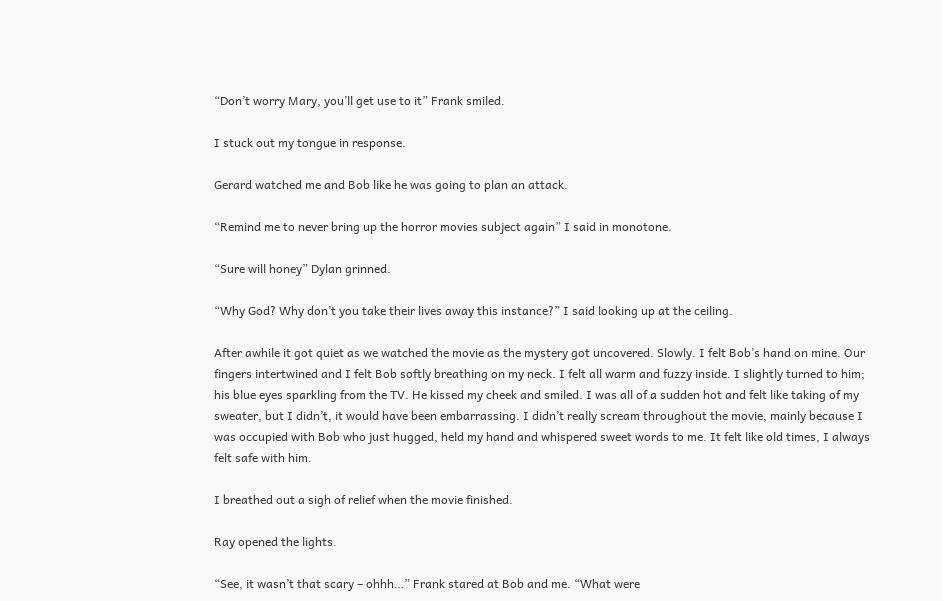“Don’t worry Mary, you’ll get use to it” Frank smiled.

I stuck out my tongue in response.

Gerard watched me and Bob like he was going to plan an attack.

“Remind me to never bring up the horror movies subject again” I said in monotone.

“Sure will honey” Dylan grinned.

“Why God? Why don’t you take their lives away this instance?” I said looking up at the ceiling.

After awhile it got quiet as we watched the movie as the mystery got uncovered. Slowly. I felt Bob’s hand on mine. Our fingers intertwined and I felt Bob softly breathing on my neck. I felt all warm and fuzzy inside. I slightly turned to him; his blue eyes sparkling from the TV. He kissed my cheek and smiled. I was all of a sudden hot and felt like taking of my sweater, but I didn’t, it would have been embarrassing. I didn’t really scream throughout the movie, mainly because I was occupied with Bob who just hugged, held my hand and whispered sweet words to me. It felt like old times, I always felt safe with him.

I breathed out a sigh of relief when the movie finished.

Ray opened the lights.

“See, it wasn’t that scary – ohhh…” Frank stared at Bob and me. “What were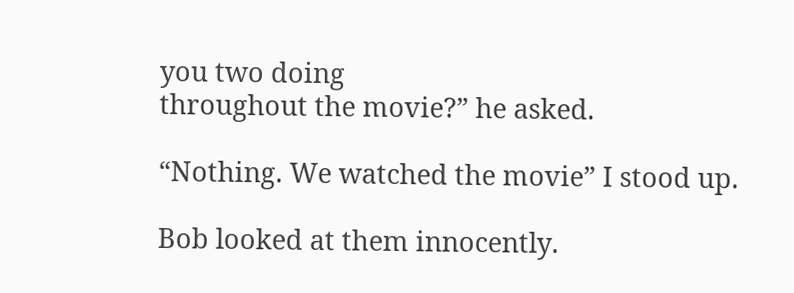you two doing
throughout the movie?” he asked.

“Nothing. We watched the movie” I stood up.

Bob looked at them innocently.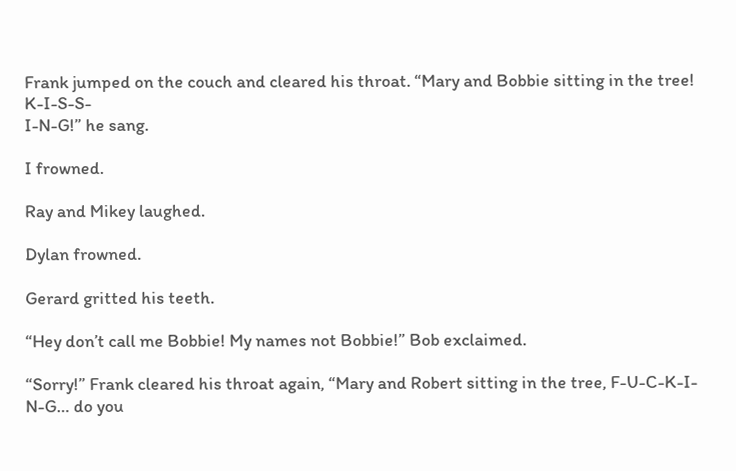Frank jumped on the couch and cleared his throat. “Mary and Bobbie sitting in the tree! K-I-S-S-
I-N-G!” he sang.

I frowned.

Ray and Mikey laughed.

Dylan frowned.

Gerard gritted his teeth.

“Hey don’t call me Bobbie! My names not Bobbie!” Bob exclaimed.

“Sorry!” Frank cleared his throat again, “Mary and Robert sitting in the tree, F-U-C-K-I-N-G… do you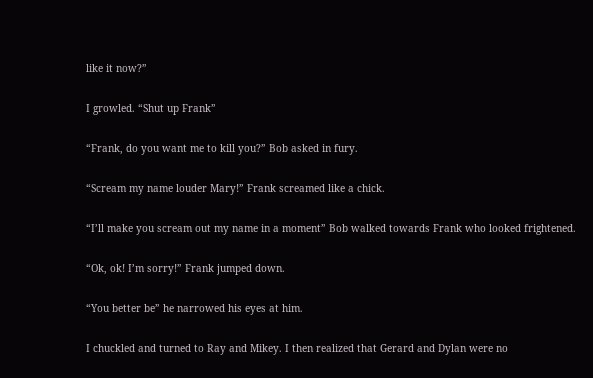like it now?”

I growled. “Shut up Frank”

“Frank, do you want me to kill you?” Bob asked in fury.

“Scream my name louder Mary!” Frank screamed like a chick.

“I’ll make you scream out my name in a moment” Bob walked towards Frank who looked frightened.

“Ok, ok! I’m sorry!” Frank jumped down.

“You better be” he narrowed his eyes at him.

I chuckled and turned to Ray and Mikey. I then realized that Gerard and Dylan were no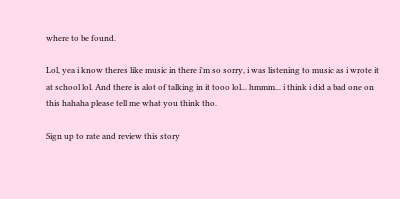where to be found.

Lol, yea i know theres like music in there i'm so sorry, i was listening to music as i wrote it at school lol. And there is alot of talking in it tooo lol... hmmm... i think i did a bad one on this hahaha please tell me what you think tho.

Sign up to rate and review this story